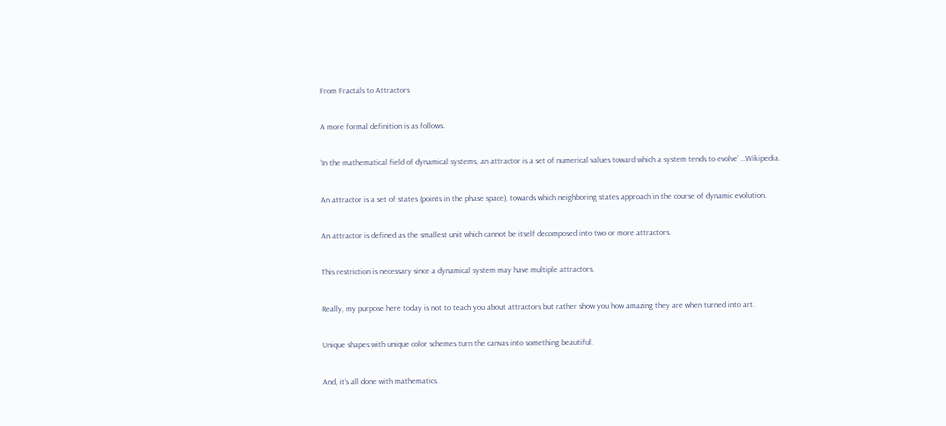From Fractals to Attractors

A more formal definition is as follows.

‘In the mathematical field of dynamical systems, an attractor is a set of numerical values toward which a system tends to evolve’ …Wikipedia.

An attractor is a set of states (points in the phase space), towards which neighboring states approach in the course of dynamic evolution.

An attractor is defined as the smallest unit which cannot be itself decomposed into two or more attractors.

This restriction is necessary since a dynamical system may have multiple attractors.

Really, my purpose here today is not to teach you about attractors but rather show you how amazing they are when turned into art.

Unique shapes with unique color schemes turn the canvas into something beautiful.

And, it’s all done with mathematics.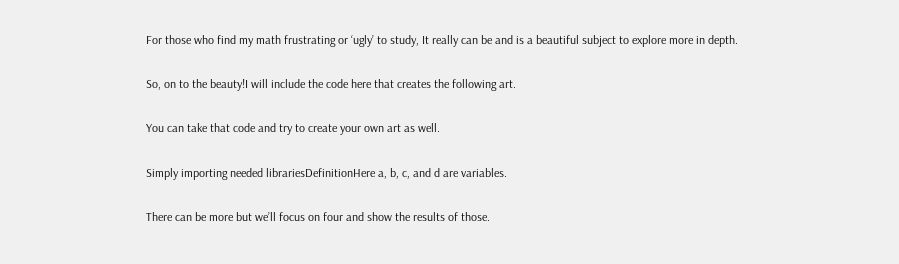For those who find my math frustrating or ‘ugly’ to study, It really can be and is a beautiful subject to explore more in depth.

So, on to the beauty!I will include the code here that creates the following art.

You can take that code and try to create your own art as well.

Simply importing needed librariesDefinitionHere a, b, c, and d are variables.

There can be more but we’ll focus on four and show the results of those.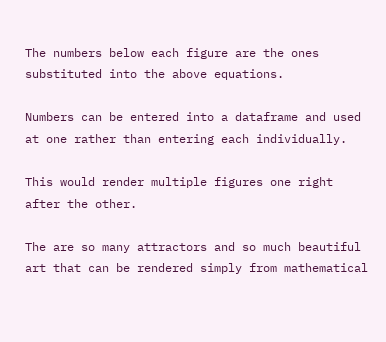The numbers below each figure are the ones substituted into the above equations.

Numbers can be entered into a dataframe and used at one rather than entering each individually.

This would render multiple figures one right after the other.

The are so many attractors and so much beautiful art that can be rendered simply from mathematical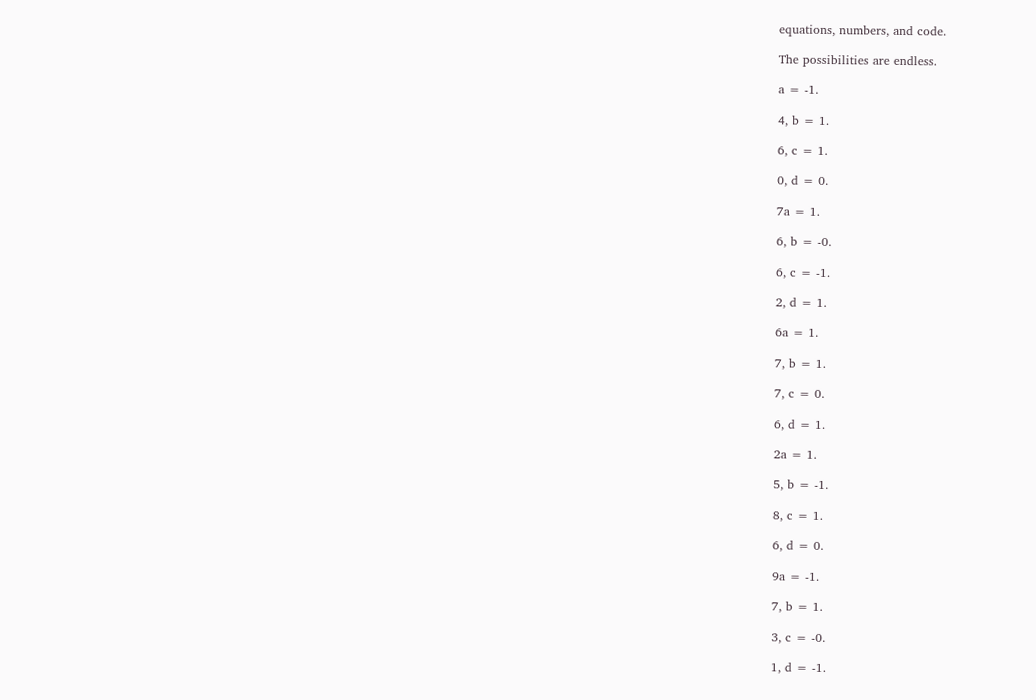equations, numbers, and code.

The possibilities are endless.

a = -1.

4, b = 1.

6, c = 1.

0, d = 0.

7a = 1.

6, b = -0.

6, c = -1.

2, d = 1.

6a = 1.

7, b = 1.

7, c = 0.

6, d = 1.

2a = 1.

5, b = -1.

8, c = 1.

6, d = 0.

9a = -1.

7, b = 1.

3, c = -0.

1, d = -1.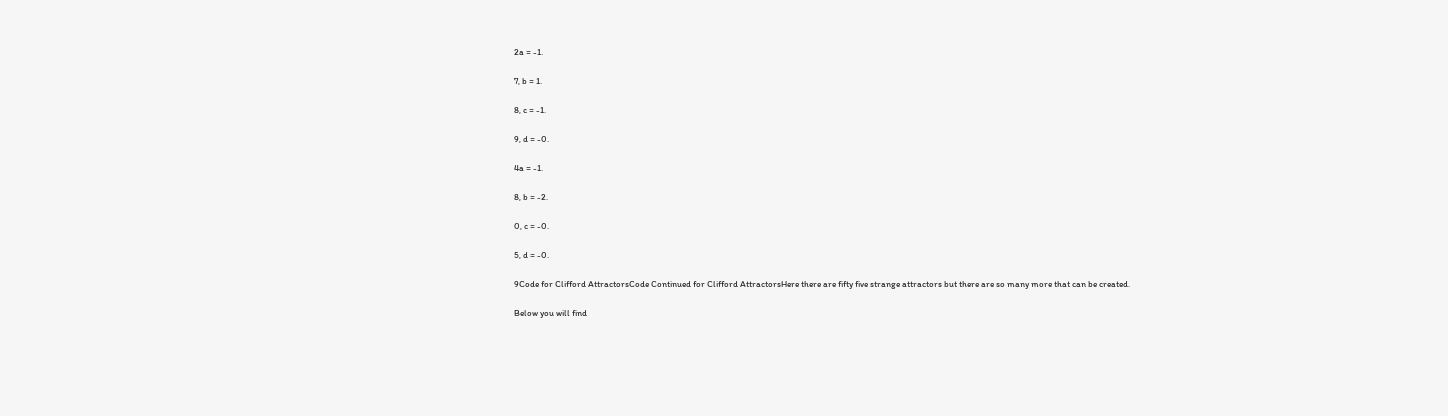2a = -1.

7, b = 1.

8, c = -1.

9, d = -0.

4a = -1.

8, b = -2.

0, c = -0.

5, d = -0.

9Code for Clifford AttractorsCode Continued for Clifford AttractorsHere there are fifty five strange attractors but there are so many more that can be created.

Below you will find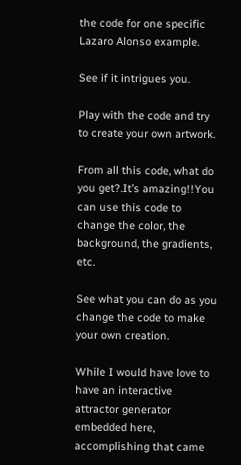the code for one specific Lazaro Alonso example.

See if it intrigues you.

Play with the code and try to create your own artwork.

From all this code, what do you get?.It’s amazing!!You can use this code to change the color, the background, the gradients, etc.

See what you can do as you change the code to make your own creation.

While I would have love to have an interactive attractor generator embedded here, accomplishing that came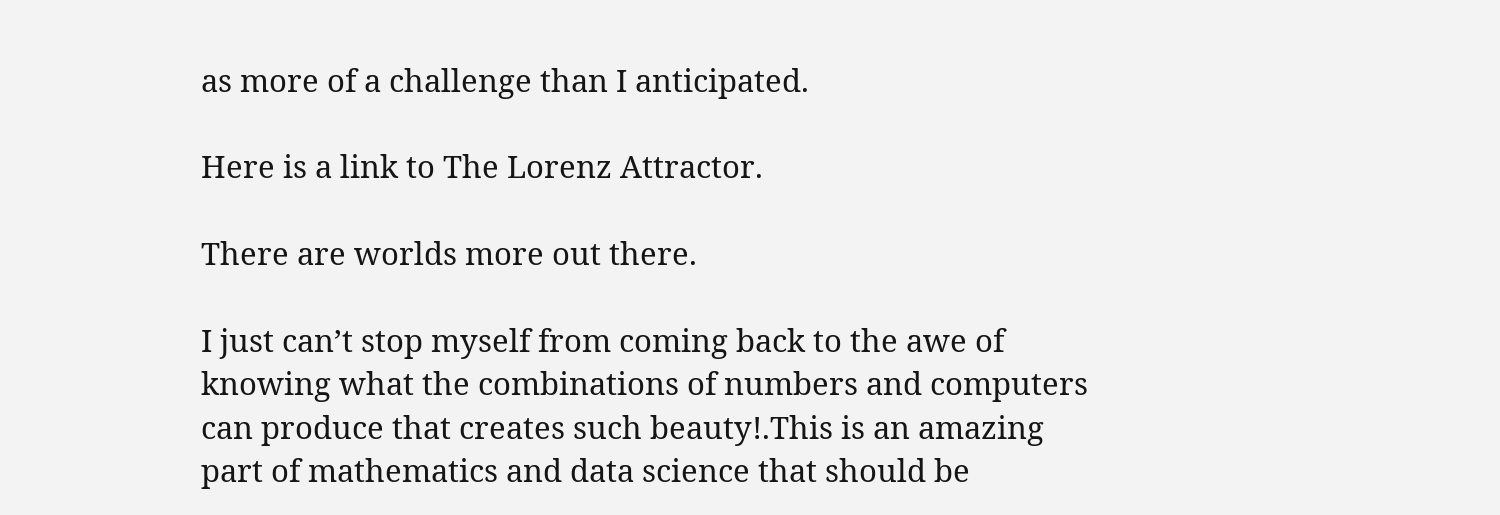as more of a challenge than I anticipated.

Here is a link to The Lorenz Attractor.

There are worlds more out there.

I just can’t stop myself from coming back to the awe of knowing what the combinations of numbers and computers can produce that creates such beauty!.This is an amazing part of mathematics and data science that should be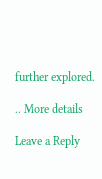further explored.

.. More details

Leave a Reply